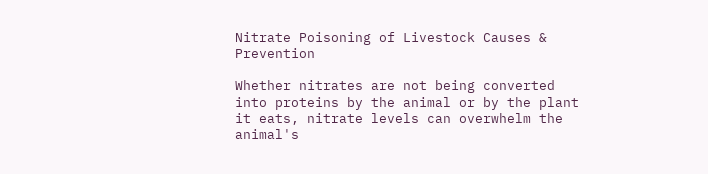Nitrate Poisoning of Livestock Causes & Prevention

Whether nitrates are not being converted into proteins by the animal or by the plant it eats, nitrate levels can overwhelm the animal's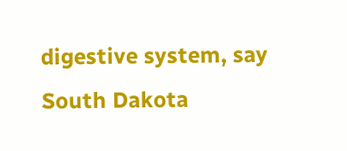digestive system, say South Dakota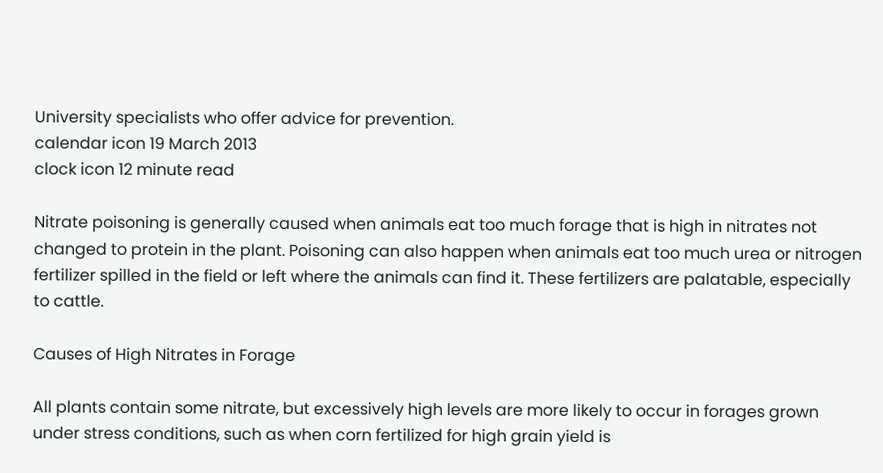University specialists who offer advice for prevention.
calendar icon 19 March 2013
clock icon 12 minute read

Nitrate poisoning is generally caused when animals eat too much forage that is high in nitrates not changed to protein in the plant. Poisoning can also happen when animals eat too much urea or nitrogen fertilizer spilled in the field or left where the animals can find it. These fertilizers are palatable, especially to cattle.

Causes of High Nitrates in Forage

All plants contain some nitrate, but excessively high levels are more likely to occur in forages grown under stress conditions, such as when corn fertilized for high grain yield is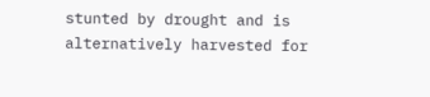stunted by drought and is alternatively harvested for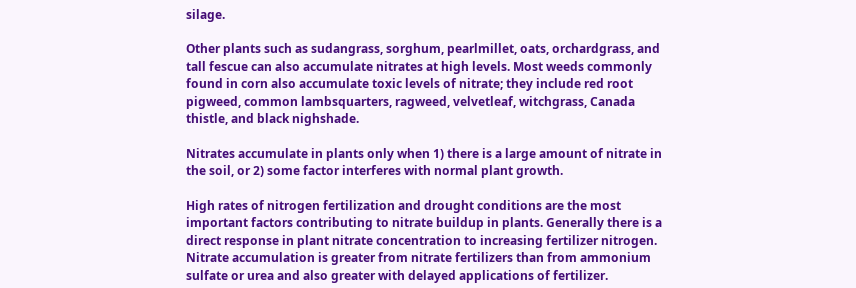silage.

Other plants such as sudangrass, sorghum, pearlmillet, oats, orchardgrass, and tall fescue can also accumulate nitrates at high levels. Most weeds commonly found in corn also accumulate toxic levels of nitrate; they include red root pigweed, common lambsquarters, ragweed, velvetleaf, witchgrass, Canada thistle, and black nighshade.

Nitrates accumulate in plants only when 1) there is a large amount of nitrate in the soil, or 2) some factor interferes with normal plant growth.

High rates of nitrogen fertilization and drought conditions are the most important factors contributing to nitrate buildup in plants. Generally there is a direct response in plant nitrate concentration to increasing fertilizer nitrogen. Nitrate accumulation is greater from nitrate fertilizers than from ammonium sulfate or urea and also greater with delayed applications of fertilizer.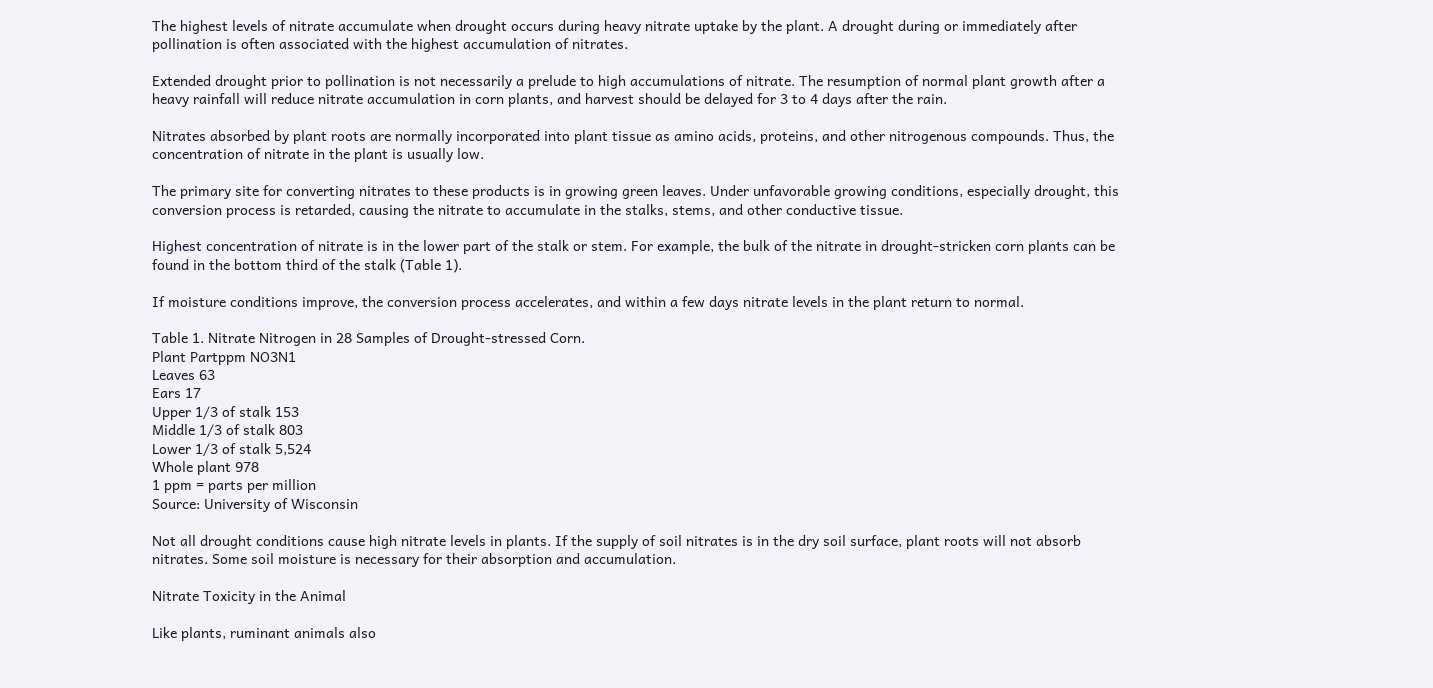The highest levels of nitrate accumulate when drought occurs during heavy nitrate uptake by the plant. A drought during or immediately after pollination is often associated with the highest accumulation of nitrates.

Extended drought prior to pollination is not necessarily a prelude to high accumulations of nitrate. The resumption of normal plant growth after a heavy rainfall will reduce nitrate accumulation in corn plants, and harvest should be delayed for 3 to 4 days after the rain.

Nitrates absorbed by plant roots are normally incorporated into plant tissue as amino acids, proteins, and other nitrogenous compounds. Thus, the concentration of nitrate in the plant is usually low.

The primary site for converting nitrates to these products is in growing green leaves. Under unfavorable growing conditions, especially drought, this conversion process is retarded, causing the nitrate to accumulate in the stalks, stems, and other conductive tissue.

Highest concentration of nitrate is in the lower part of the stalk or stem. For example, the bulk of the nitrate in drought-stricken corn plants can be found in the bottom third of the stalk (Table 1).

If moisture conditions improve, the conversion process accelerates, and within a few days nitrate levels in the plant return to normal.

Table 1. Nitrate Nitrogen in 28 Samples of Drought-stressed Corn.
Plant Partppm NO3N1
Leaves 63
Ears 17
Upper 1/3 of stalk 153
Middle 1/3 of stalk 803
Lower 1/3 of stalk 5,524
Whole plant 978
1 ppm = parts per million
Source: University of Wisconsin

Not all drought conditions cause high nitrate levels in plants. If the supply of soil nitrates is in the dry soil surface, plant roots will not absorb nitrates. Some soil moisture is necessary for their absorption and accumulation.

Nitrate Toxicity in the Animal

Like plants, ruminant animals also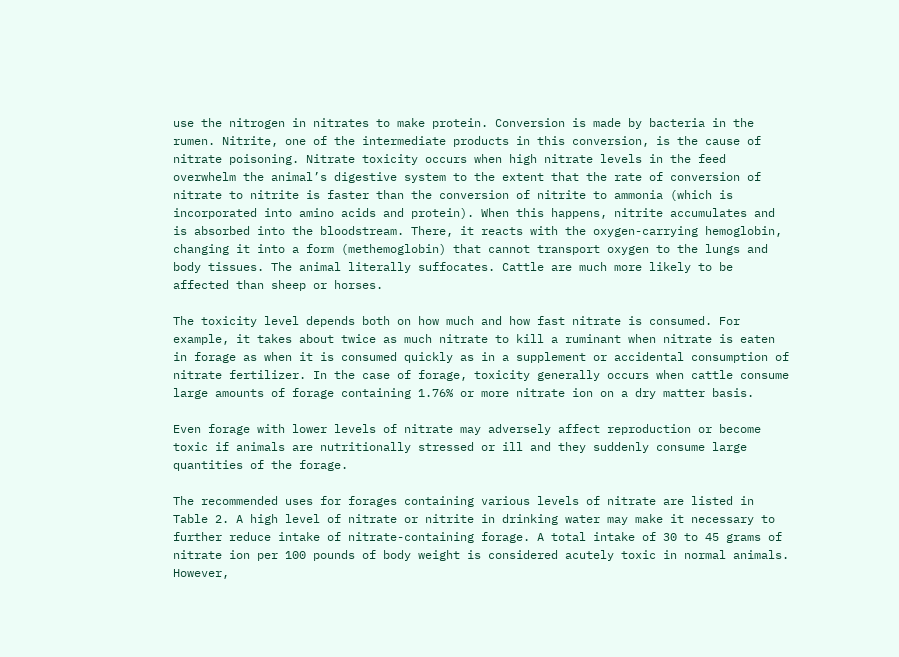use the nitrogen in nitrates to make protein. Conversion is made by bacteria in the rumen. Nitrite, one of the intermediate products in this conversion, is the cause of nitrate poisoning. Nitrate toxicity occurs when high nitrate levels in the feed overwhelm the animal’s digestive system to the extent that the rate of conversion of nitrate to nitrite is faster than the conversion of nitrite to ammonia (which is incorporated into amino acids and protein). When this happens, nitrite accumulates and is absorbed into the bloodstream. There, it reacts with the oxygen-carrying hemoglobin, changing it into a form (methemoglobin) that cannot transport oxygen to the lungs and body tissues. The animal literally suffocates. Cattle are much more likely to be affected than sheep or horses.

The toxicity level depends both on how much and how fast nitrate is consumed. For example, it takes about twice as much nitrate to kill a ruminant when nitrate is eaten in forage as when it is consumed quickly as in a supplement or accidental consumption of nitrate fertilizer. In the case of forage, toxicity generally occurs when cattle consume large amounts of forage containing 1.76% or more nitrate ion on a dry matter basis.

Even forage with lower levels of nitrate may adversely affect reproduction or become toxic if animals are nutritionally stressed or ill and they suddenly consume large quantities of the forage.

The recommended uses for forages containing various levels of nitrate are listed in Table 2. A high level of nitrate or nitrite in drinking water may make it necessary to further reduce intake of nitrate-containing forage. A total intake of 30 to 45 grams of nitrate ion per 100 pounds of body weight is considered acutely toxic in normal animals. However,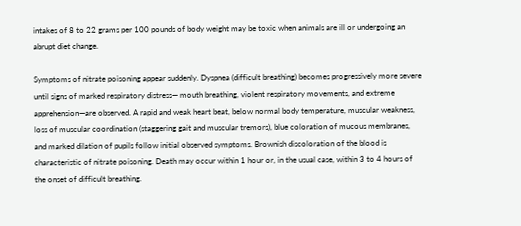intakes of 8 to 22 grams per 100 pounds of body weight may be toxic when animals are ill or undergoing an abrupt diet change.

Symptoms of nitrate poisoning appear suddenly. Dyspnea (difficult breathing) becomes progressively more severe until signs of marked respiratory distress— mouth breathing, violent respiratory movements, and extreme apprehension—are observed. A rapid and weak heart beat, below normal body temperature, muscular weakness, loss of muscular coordination (staggering gait and muscular tremors), blue coloration of mucous membranes, and marked dilation of pupils follow initial observed symptoms. Brownish discoloration of the blood is characteristic of nitrate poisoning. Death may occur within 1 hour or, in the usual case, within 3 to 4 hours of the onset of difficult breathing.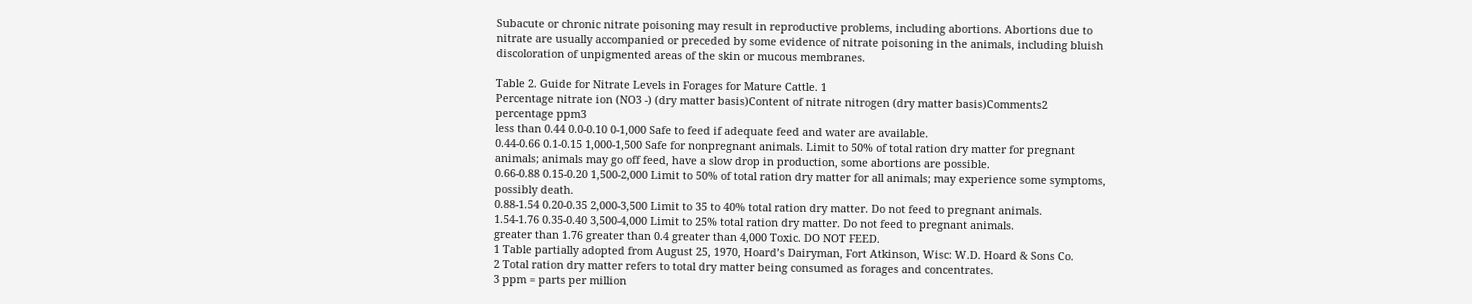Subacute or chronic nitrate poisoning may result in reproductive problems, including abortions. Abortions due to nitrate are usually accompanied or preceded by some evidence of nitrate poisoning in the animals, including bluish discoloration of unpigmented areas of the skin or mucous membranes.

Table 2. Guide for Nitrate Levels in Forages for Mature Cattle. 1
Percentage nitrate ion (NO3 -) (dry matter basis)Content of nitrate nitrogen (dry matter basis)Comments2
percentage ppm3
less than 0.44 0.0-0.10 0-1,000 Safe to feed if adequate feed and water are available.
0.44-0.66 0.1-0.15 1,000-1,500 Safe for nonpregnant animals. Limit to 50% of total ration dry matter for pregnant animals; animals may go off feed, have a slow drop in production, some abortions are possible.
0.66-0.88 0.15-0.20 1,500-2,000 Limit to 50% of total ration dry matter for all animals; may experience some symptoms, possibly death.
0.88-1.54 0.20-0.35 2,000-3,500 Limit to 35 to 40% total ration dry matter. Do not feed to pregnant animals.
1.54-1.76 0.35-0.40 3,500-4,000 Limit to 25% total ration dry matter. Do not feed to pregnant animals.
greater than 1.76 greater than 0.4 greater than 4,000 Toxic. DO NOT FEED.
1 Table partially adopted from August 25, 1970, Hoard’s Dairyman, Fort Atkinson, Wisc: W.D. Hoard & Sons Co.
2 Total ration dry matter refers to total dry matter being consumed as forages and concentrates.
3 ppm = parts per million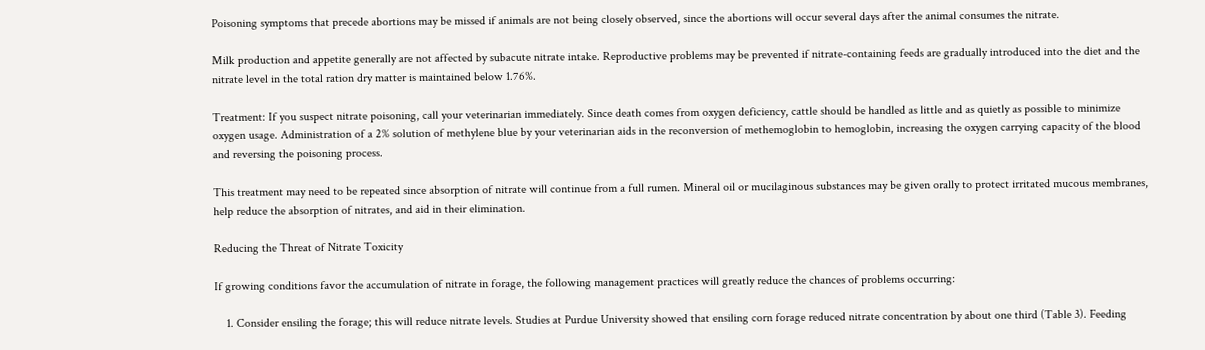Poisoning symptoms that precede abortions may be missed if animals are not being closely observed, since the abortions will occur several days after the animal consumes the nitrate.

Milk production and appetite generally are not affected by subacute nitrate intake. Reproductive problems may be prevented if nitrate-containing feeds are gradually introduced into the diet and the nitrate level in the total ration dry matter is maintained below 1.76%.

Treatment: If you suspect nitrate poisoning, call your veterinarian immediately. Since death comes from oxygen deficiency, cattle should be handled as little and as quietly as possible to minimize oxygen usage. Administration of a 2% solution of methylene blue by your veterinarian aids in the reconversion of methemoglobin to hemoglobin, increasing the oxygen carrying capacity of the blood and reversing the poisoning process.

This treatment may need to be repeated since absorption of nitrate will continue from a full rumen. Mineral oil or mucilaginous substances may be given orally to protect irritated mucous membranes, help reduce the absorption of nitrates, and aid in their elimination.

Reducing the Threat of Nitrate Toxicity

If growing conditions favor the accumulation of nitrate in forage, the following management practices will greatly reduce the chances of problems occurring:

    1. Consider ensiling the forage; this will reduce nitrate levels. Studies at Purdue University showed that ensiling corn forage reduced nitrate concentration by about one third (Table 3). Feeding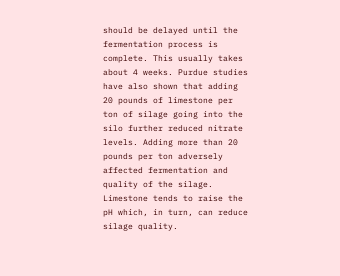should be delayed until the fermentation process is complete. This usually takes about 4 weeks. Purdue studies have also shown that adding 20 pounds of limestone per ton of silage going into the silo further reduced nitrate levels. Adding more than 20 pounds per ton adversely affected fermentation and quality of the silage. Limestone tends to raise the pH which, in turn, can reduce silage quality.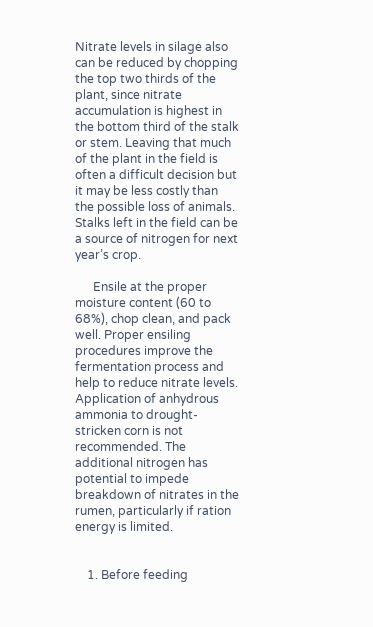Nitrate levels in silage also can be reduced by chopping the top two thirds of the plant, since nitrate accumulation is highest in the bottom third of the stalk or stem. Leaving that much of the plant in the field is often a difficult decision but it may be less costly than the possible loss of animals. Stalks left in the field can be a source of nitrogen for next year’s crop.

      Ensile at the proper moisture content (60 to 68%), chop clean, and pack well. Proper ensiling procedures improve the fermentation process and help to reduce nitrate levels. Application of anhydrous ammonia to drought-stricken corn is not recommended. The additional nitrogen has potential to impede breakdown of nitrates in the rumen, particularly if ration energy is limited.


    1. Before feeding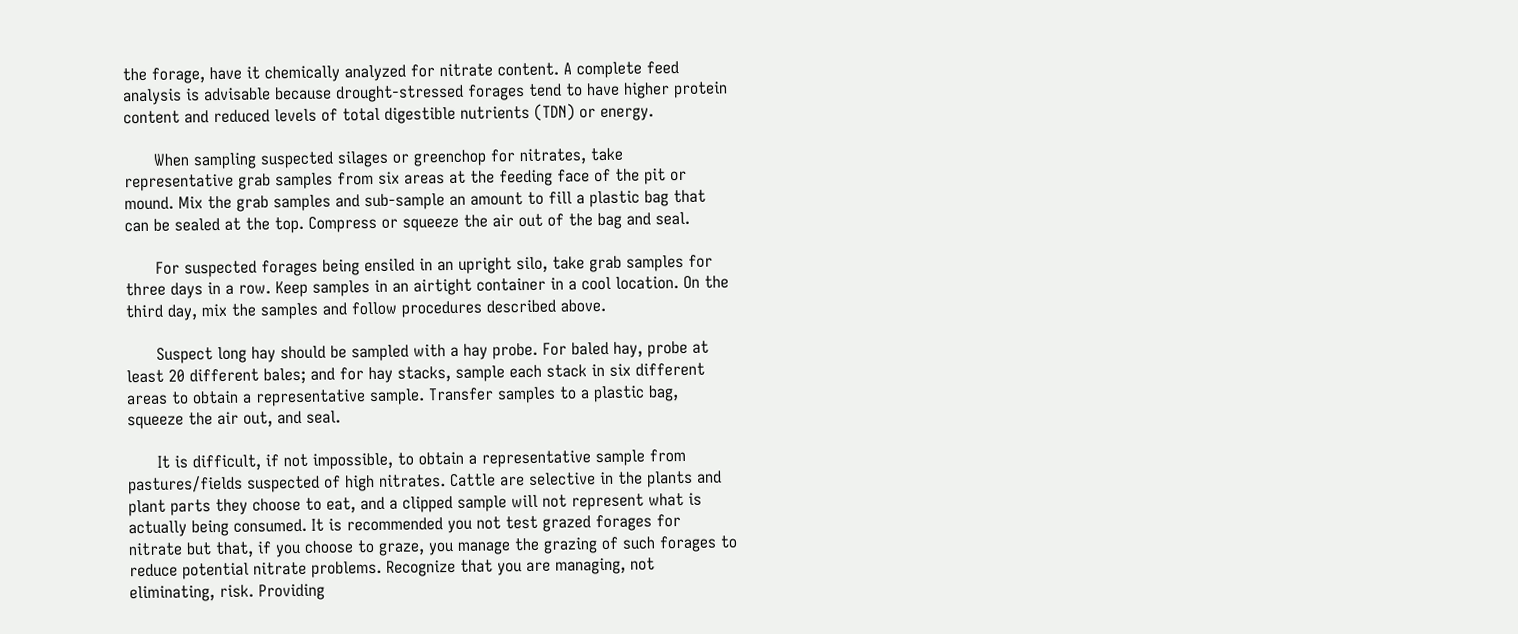the forage, have it chemically analyzed for nitrate content. A complete feed analysis is advisable because drought-stressed forages tend to have higher protein content and reduced levels of total digestible nutrients (TDN) or energy.

      When sampling suspected silages or greenchop for nitrates, take representative grab samples from six areas at the feeding face of the pit or mound. Mix the grab samples and sub-sample an amount to fill a plastic bag that can be sealed at the top. Compress or squeeze the air out of the bag and seal.

      For suspected forages being ensiled in an upright silo, take grab samples for three days in a row. Keep samples in an airtight container in a cool location. On the third day, mix the samples and follow procedures described above.

      Suspect long hay should be sampled with a hay probe. For baled hay, probe at least 20 different bales; and for hay stacks, sample each stack in six different areas to obtain a representative sample. Transfer samples to a plastic bag, squeeze the air out, and seal.

      It is difficult, if not impossible, to obtain a representative sample from pastures/fields suspected of high nitrates. Cattle are selective in the plants and plant parts they choose to eat, and a clipped sample will not represent what is actually being consumed. It is recommended you not test grazed forages for nitrate but that, if you choose to graze, you manage the grazing of such forages to reduce potential nitrate problems. Recognize that you are managing, not eliminating, risk. Providing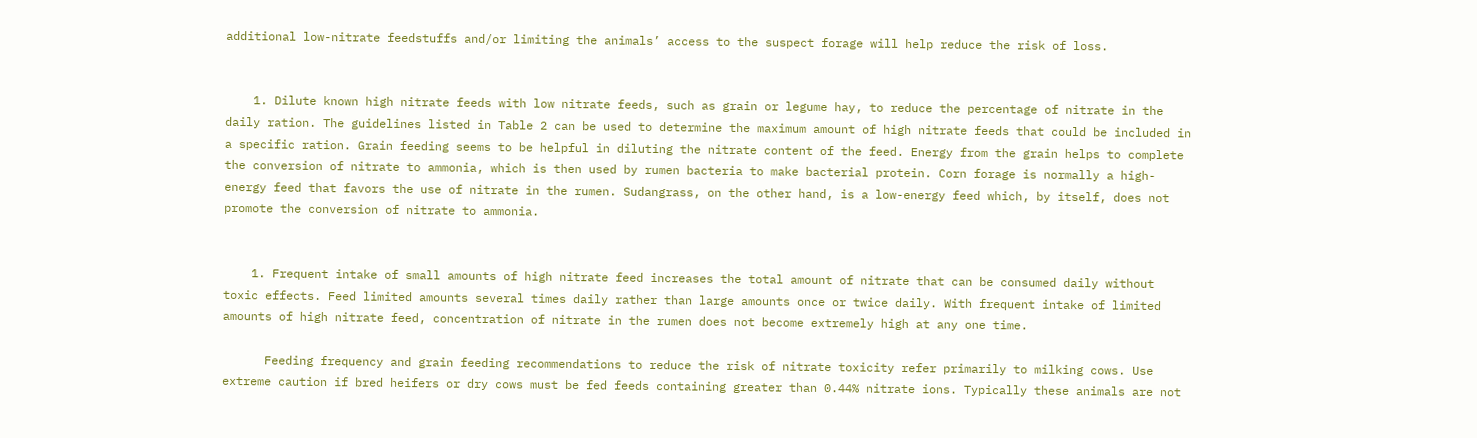additional low-nitrate feedstuffs and/or limiting the animals’ access to the suspect forage will help reduce the risk of loss.


    1. Dilute known high nitrate feeds with low nitrate feeds, such as grain or legume hay, to reduce the percentage of nitrate in the daily ration. The guidelines listed in Table 2 can be used to determine the maximum amount of high nitrate feeds that could be included in a specific ration. Grain feeding seems to be helpful in diluting the nitrate content of the feed. Energy from the grain helps to complete the conversion of nitrate to ammonia, which is then used by rumen bacteria to make bacterial protein. Corn forage is normally a high-energy feed that favors the use of nitrate in the rumen. Sudangrass, on the other hand, is a low-energy feed which, by itself, does not promote the conversion of nitrate to ammonia.


    1. Frequent intake of small amounts of high nitrate feed increases the total amount of nitrate that can be consumed daily without toxic effects. Feed limited amounts several times daily rather than large amounts once or twice daily. With frequent intake of limited amounts of high nitrate feed, concentration of nitrate in the rumen does not become extremely high at any one time.

      Feeding frequency and grain feeding recommendations to reduce the risk of nitrate toxicity refer primarily to milking cows. Use extreme caution if bred heifers or dry cows must be fed feeds containing greater than 0.44% nitrate ions. Typically these animals are not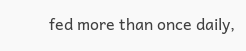fed more than once daily,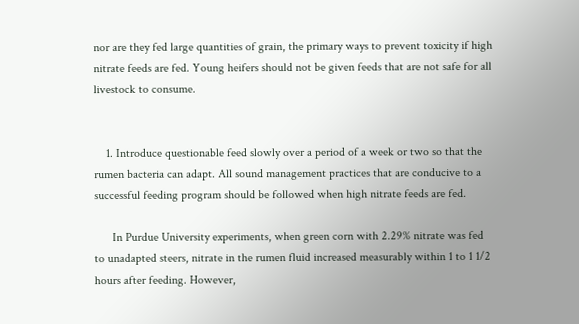nor are they fed large quantities of grain, the primary ways to prevent toxicity if high nitrate feeds are fed. Young heifers should not be given feeds that are not safe for all livestock to consume.


    1. Introduce questionable feed slowly over a period of a week or two so that the rumen bacteria can adapt. All sound management practices that are conducive to a successful feeding program should be followed when high nitrate feeds are fed.

      In Purdue University experiments, when green corn with 2.29% nitrate was fed to unadapted steers, nitrate in the rumen fluid increased measurably within 1 to 1 1/2 hours after feeding. However,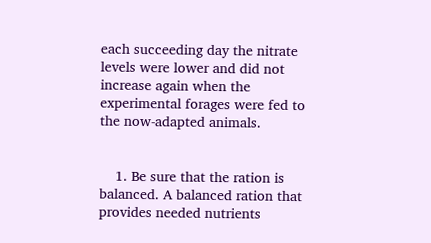each succeeding day the nitrate levels were lower and did not increase again when the experimental forages were fed to the now-adapted animals.


    1. Be sure that the ration is balanced. A balanced ration that provides needed nutrients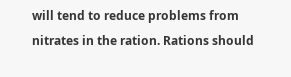will tend to reduce problems from nitrates in the ration. Rations should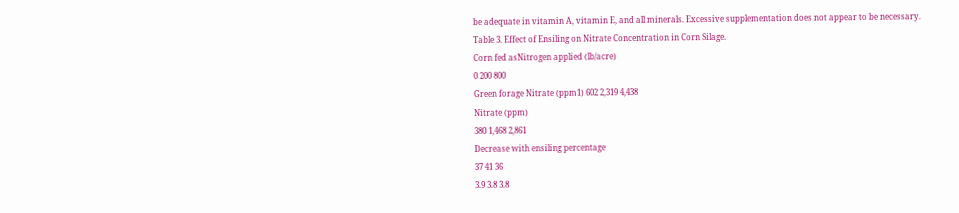be adequate in vitamin A, vitamin E, and all minerals. Excessive supplementation does not appear to be necessary.
Table 3. Effect of Ensiling on Nitrate Concentration in Corn Silage.
Corn fed asNitrogen applied (lb/acre)
0 200 800
Green forage Nitrate (ppm1) 602 2,319 4,438
Nitrate (ppm)
380 1,468 2,861
Decrease with ensiling percentage
37 41 36
3.9 3.8 3.8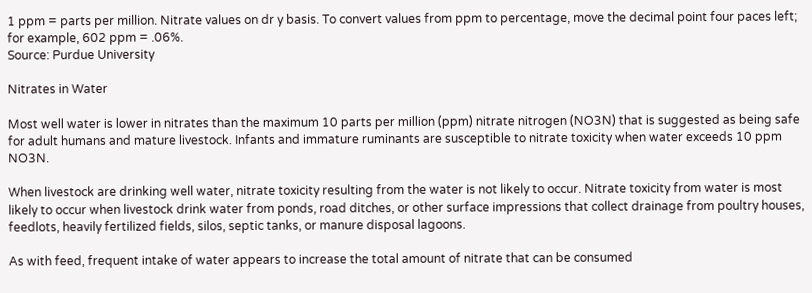1 ppm = parts per million. Nitrate values on dr y basis. To convert values from ppm to percentage, move the decimal point four paces left; for example, 602 ppm = .06%.
Source: Purdue University

Nitrates in Water

Most well water is lower in nitrates than the maximum 10 parts per million (ppm) nitrate nitrogen (NO3N) that is suggested as being safe for adult humans and mature livestock. Infants and immature ruminants are susceptible to nitrate toxicity when water exceeds 10 ppm NO3N.

When livestock are drinking well water, nitrate toxicity resulting from the water is not likely to occur. Nitrate toxicity from water is most likely to occur when livestock drink water from ponds, road ditches, or other surface impressions that collect drainage from poultry houses, feedlots, heavily fertilized fields, silos, septic tanks, or manure disposal lagoons.

As with feed, frequent intake of water appears to increase the total amount of nitrate that can be consumed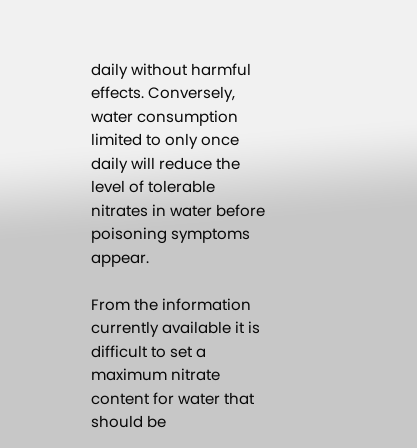daily without harmful effects. Conversely, water consumption limited to only once daily will reduce the level of tolerable nitrates in water before poisoning symptoms appear.

From the information currently available it is difficult to set a maximum nitrate content for water that should be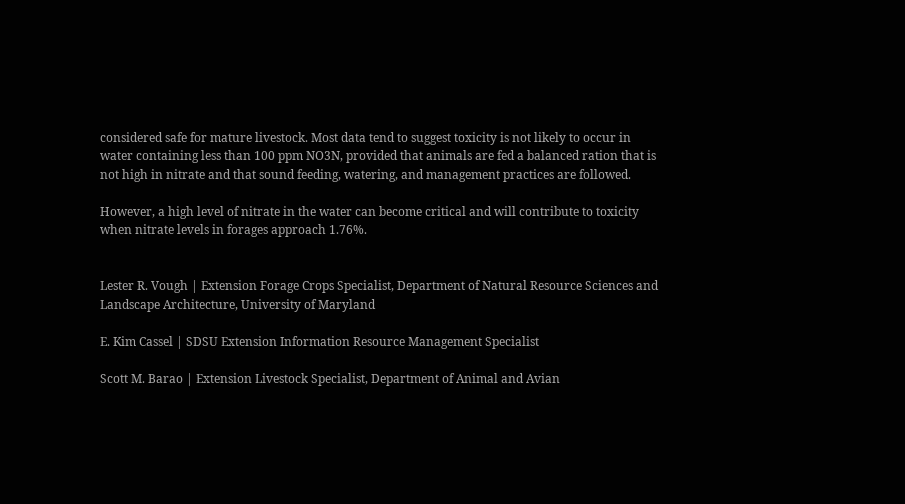considered safe for mature livestock. Most data tend to suggest toxicity is not likely to occur in water containing less than 100 ppm NO3N, provided that animals are fed a balanced ration that is not high in nitrate and that sound feeding, watering, and management practices are followed.

However, a high level of nitrate in the water can become critical and will contribute to toxicity when nitrate levels in forages approach 1.76%.


Lester R. Vough | Extension Forage Crops Specialist, Department of Natural Resource Sciences and Landscape Architecture, University of Maryland

E. Kim Cassel | SDSU Extension Information Resource Management Specialist

Scott M. Barao | Extension Livestock Specialist, Department of Animal and Avian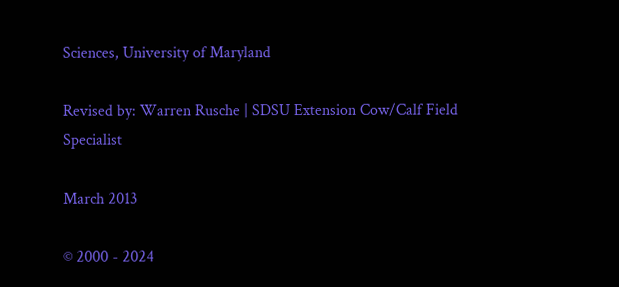Sciences, University of Maryland

Revised by: Warren Rusche | SDSU Extension Cow/Calf Field Specialist

March 2013

© 2000 - 2024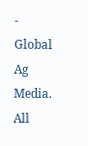- Global Ag Media. All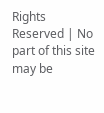Rights Reserved | No part of this site may be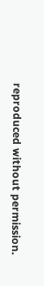reproduced without permission.